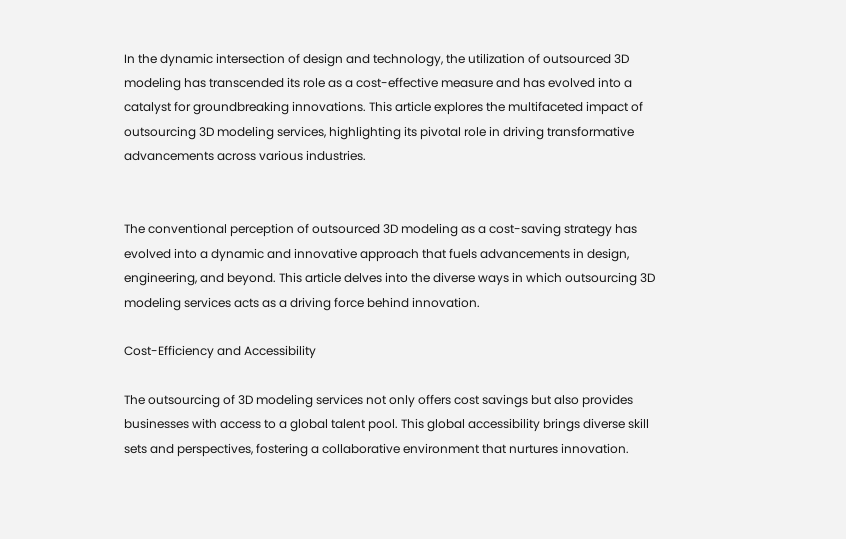In the dynamic intersection of design and technology, the utilization of outsourced 3D modeling has transcended its role as a cost-effective measure and has evolved into a catalyst for groundbreaking innovations. This article explores the multifaceted impact of outsourcing 3D modeling services, highlighting its pivotal role in driving transformative advancements across various industries.


The conventional perception of outsourced 3D modeling as a cost-saving strategy has evolved into a dynamic and innovative approach that fuels advancements in design, engineering, and beyond. This article delves into the diverse ways in which outsourcing 3D modeling services acts as a driving force behind innovation.

Cost-Efficiency and Accessibility

The outsourcing of 3D modeling services not only offers cost savings but also provides businesses with access to a global talent pool. This global accessibility brings diverse skill sets and perspectives, fostering a collaborative environment that nurtures innovation.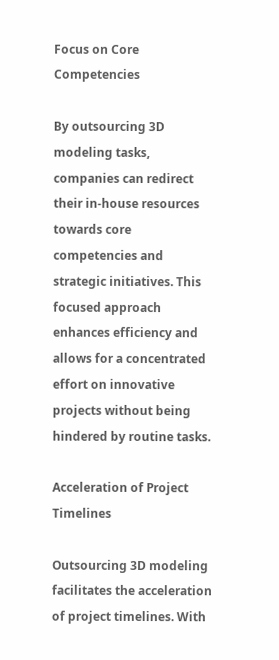Focus on Core Competencies

By outsourcing 3D modeling tasks, companies can redirect their in-house resources towards core competencies and strategic initiatives. This focused approach enhances efficiency and allows for a concentrated effort on innovative projects without being hindered by routine tasks.

Acceleration of Project Timelines

Outsourcing 3D modeling facilitates the acceleration of project timelines. With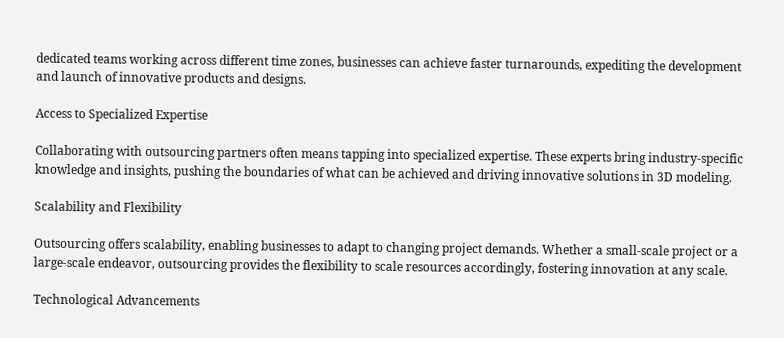dedicated teams working across different time zones, businesses can achieve faster turnarounds, expediting the development and launch of innovative products and designs.

Access to Specialized Expertise

Collaborating with outsourcing partners often means tapping into specialized expertise. These experts bring industry-specific knowledge and insights, pushing the boundaries of what can be achieved and driving innovative solutions in 3D modeling.

Scalability and Flexibility

Outsourcing offers scalability, enabling businesses to adapt to changing project demands. Whether a small-scale project or a large-scale endeavor, outsourcing provides the flexibility to scale resources accordingly, fostering innovation at any scale.

Technological Advancements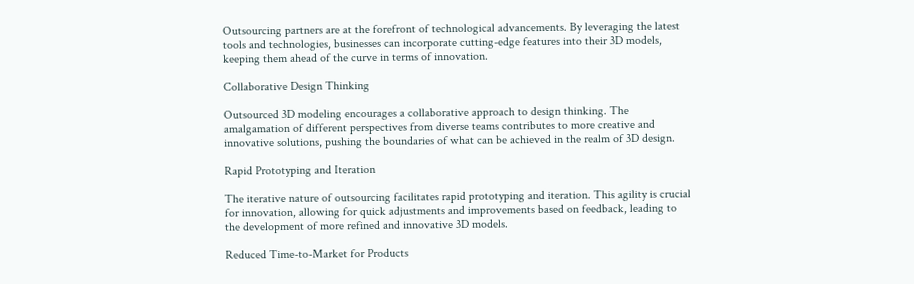Outsourcing partners are at the forefront of technological advancements. By leveraging the latest tools and technologies, businesses can incorporate cutting-edge features into their 3D models, keeping them ahead of the curve in terms of innovation.

Collaborative Design Thinking

Outsourced 3D modeling encourages a collaborative approach to design thinking. The amalgamation of different perspectives from diverse teams contributes to more creative and innovative solutions, pushing the boundaries of what can be achieved in the realm of 3D design.

Rapid Prototyping and Iteration

The iterative nature of outsourcing facilitates rapid prototyping and iteration. This agility is crucial for innovation, allowing for quick adjustments and improvements based on feedback, leading to the development of more refined and innovative 3D models.

Reduced Time-to-Market for Products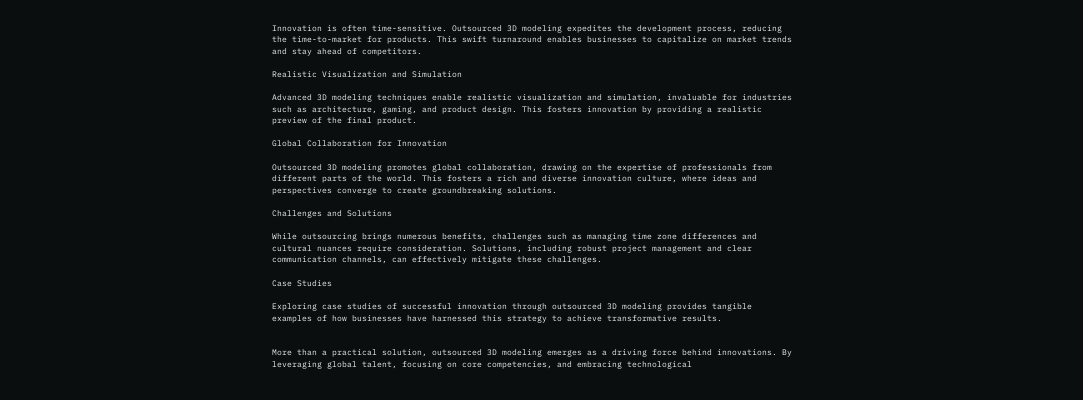Innovation is often time-sensitive. Outsourced 3D modeling expedites the development process, reducing the time-to-market for products. This swift turnaround enables businesses to capitalize on market trends and stay ahead of competitors.

Realistic Visualization and Simulation

Advanced 3D modeling techniques enable realistic visualization and simulation, invaluable for industries such as architecture, gaming, and product design. This fosters innovation by providing a realistic preview of the final product.

Global Collaboration for Innovation

Outsourced 3D modeling promotes global collaboration, drawing on the expertise of professionals from different parts of the world. This fosters a rich and diverse innovation culture, where ideas and perspectives converge to create groundbreaking solutions.

Challenges and Solutions

While outsourcing brings numerous benefits, challenges such as managing time zone differences and cultural nuances require consideration. Solutions, including robust project management and clear communication channels, can effectively mitigate these challenges.

Case Studies

Exploring case studies of successful innovation through outsourced 3D modeling provides tangible examples of how businesses have harnessed this strategy to achieve transformative results.


More than a practical solution, outsourced 3D modeling emerges as a driving force behind innovations. By leveraging global talent, focusing on core competencies, and embracing technological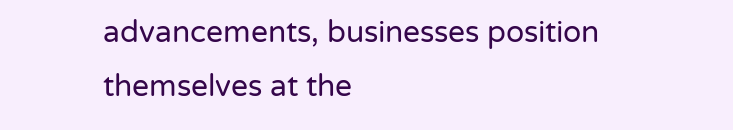advancements, businesses position themselves at the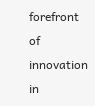forefront of innovation in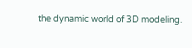the dynamic world of 3D modeling.